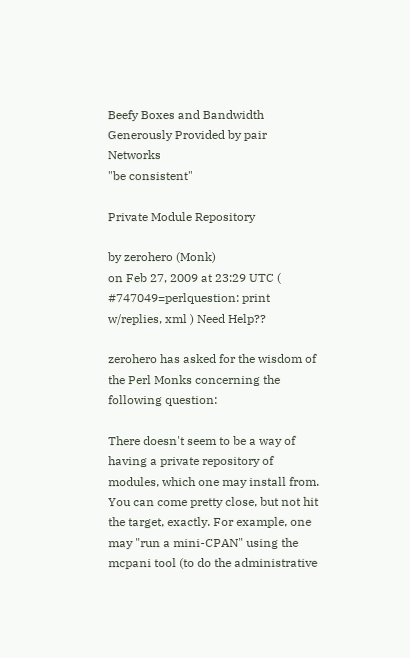Beefy Boxes and Bandwidth Generously Provided by pair Networks
"be consistent"

Private Module Repository

by zerohero (Monk)
on Feb 27, 2009 at 23:29 UTC ( #747049=perlquestion: print w/replies, xml ) Need Help??

zerohero has asked for the wisdom of the Perl Monks concerning the following question:

There doesn't seem to be a way of having a private repository of modules, which one may install from. You can come pretty close, but not hit the target, exactly. For example, one may "run a mini-CPAN" using the mcpani tool (to do the administrative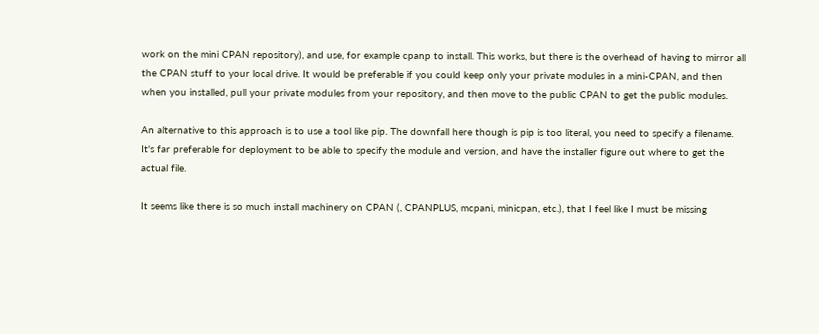work on the mini CPAN repository), and use, for example cpanp to install. This works, but there is the overhead of having to mirror all the CPAN stuff to your local drive. It would be preferable if you could keep only your private modules in a mini-CPAN, and then when you installed, pull your private modules from your repository, and then move to the public CPAN to get the public modules.

An alternative to this approach is to use a tool like pip. The downfall here though is pip is too literal, you need to specify a filename. It's far preferable for deployment to be able to specify the module and version, and have the installer figure out where to get the actual file.

It seems like there is so much install machinery on CPAN (, CPANPLUS, mcpani, minicpan, etc.), that I feel like I must be missing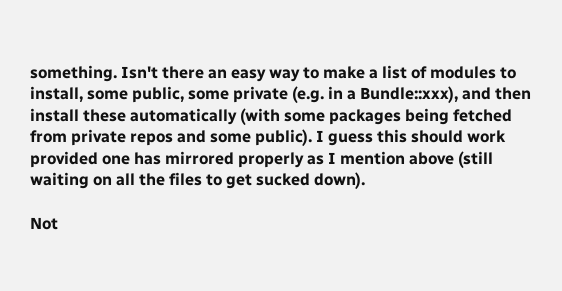something. Isn't there an easy way to make a list of modules to install, some public, some private (e.g. in a Bundle::xxx), and then install these automatically (with some packages being fetched from private repos and some public). I guess this should work provided one has mirrored properly as I mention above (still waiting on all the files to get sucked down).

Not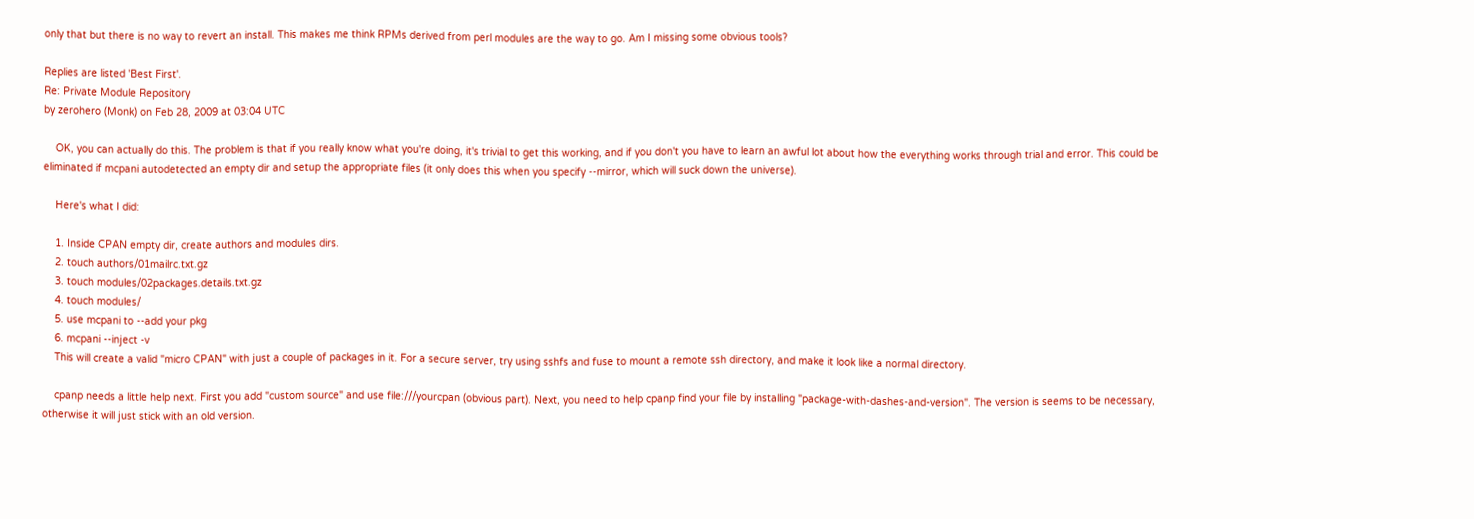only that but there is no way to revert an install. This makes me think RPMs derived from perl modules are the way to go. Am I missing some obvious tools?

Replies are listed 'Best First'.
Re: Private Module Repository
by zerohero (Monk) on Feb 28, 2009 at 03:04 UTC

    OK, you can actually do this. The problem is that if you really know what you're doing, it's trivial to get this working, and if you don't you have to learn an awful lot about how the everything works through trial and error. This could be eliminated if mcpani autodetected an empty dir and setup the appropriate files (it only does this when you specify --mirror, which will suck down the universe).

    Here's what I did:

    1. Inside CPAN empty dir, create authors and modules dirs.
    2. touch authors/01mailrc.txt.gz
    3. touch modules/02packages.details.txt.gz
    4. touch modules/
    5. use mcpani to --add your pkg
    6. mcpani --inject -v
    This will create a valid "micro CPAN" with just a couple of packages in it. For a secure server, try using sshfs and fuse to mount a remote ssh directory, and make it look like a normal directory.

    cpanp needs a little help next. First you add "custom source" and use file:///yourcpan (obvious part). Next, you need to help cpanp find your file by installing "package-with-dashes-and-version". The version is seems to be necessary, otherwise it will just stick with an old version.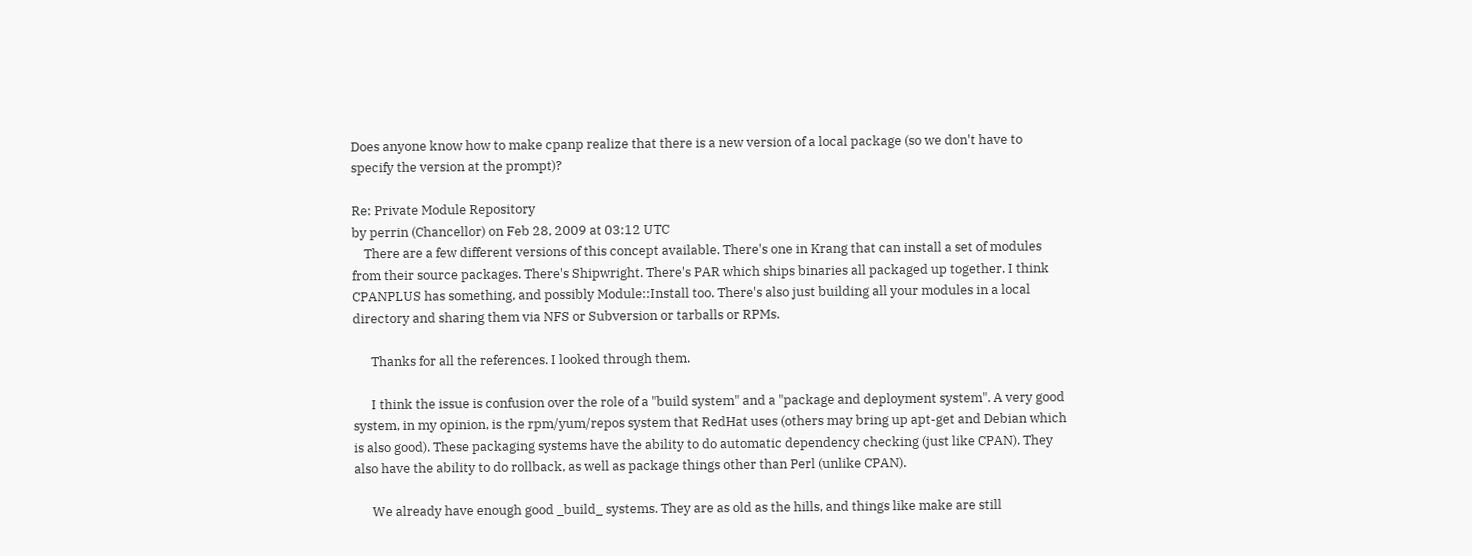Does anyone know how to make cpanp realize that there is a new version of a local package (so we don't have to specify the version at the prompt)?

Re: Private Module Repository
by perrin (Chancellor) on Feb 28, 2009 at 03:12 UTC
    There are a few different versions of this concept available. There's one in Krang that can install a set of modules from their source packages. There's Shipwright. There's PAR which ships binaries all packaged up together. I think CPANPLUS has something, and possibly Module::Install too. There's also just building all your modules in a local directory and sharing them via NFS or Subversion or tarballs or RPMs.

      Thanks for all the references. I looked through them.

      I think the issue is confusion over the role of a "build system" and a "package and deployment system". A very good system, in my opinion, is the rpm/yum/repos system that RedHat uses (others may bring up apt-get and Debian which is also good). These packaging systems have the ability to do automatic dependency checking (just like CPAN). They also have the ability to do rollback, as well as package things other than Perl (unlike CPAN).

      We already have enough good _build_ systems. They are as old as the hills, and things like make are still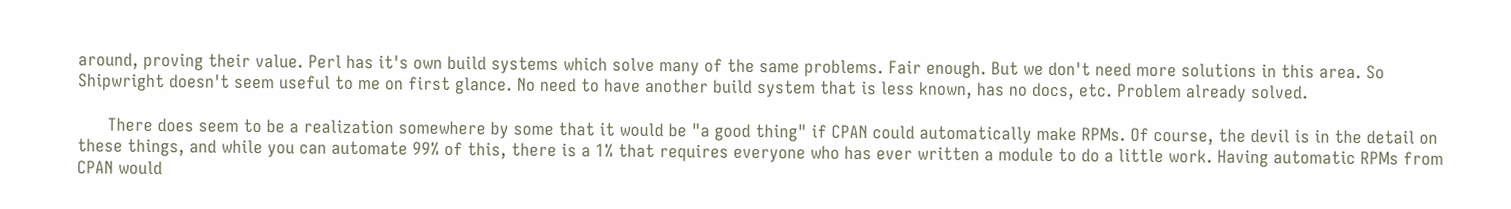around, proving their value. Perl has it's own build systems which solve many of the same problems. Fair enough. But we don't need more solutions in this area. So Shipwright doesn't seem useful to me on first glance. No need to have another build system that is less known, has no docs, etc. Problem already solved.

      There does seem to be a realization somewhere by some that it would be "a good thing" if CPAN could automatically make RPMs. Of course, the devil is in the detail on these things, and while you can automate 99% of this, there is a 1% that requires everyone who has ever written a module to do a little work. Having automatic RPMs from CPAN would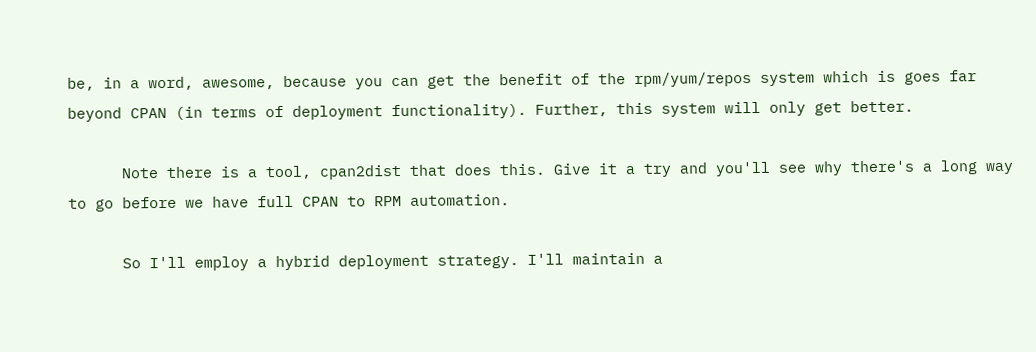be, in a word, awesome, because you can get the benefit of the rpm/yum/repos system which is goes far beyond CPAN (in terms of deployment functionality). Further, this system will only get better.

      Note there is a tool, cpan2dist that does this. Give it a try and you'll see why there's a long way to go before we have full CPAN to RPM automation.

      So I'll employ a hybrid deployment strategy. I'll maintain a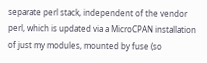separate perl stack, independent of the vendor perl, which is updated via a MicroCPAN installation of just my modules, mounted by fuse (so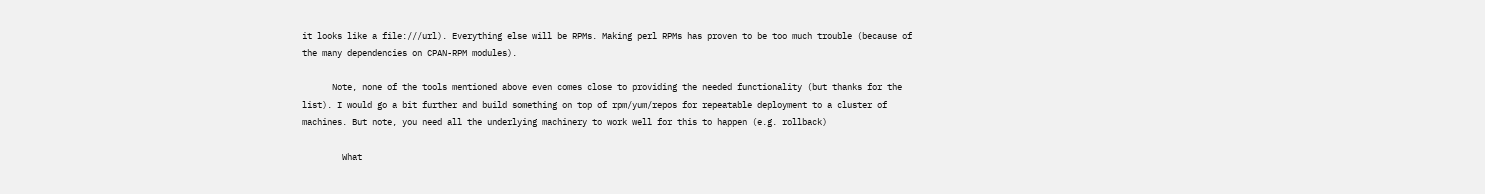it looks like a file:///url). Everything else will be RPMs. Making perl RPMs has proven to be too much trouble (because of the many dependencies on CPAN-RPM modules).

      Note, none of the tools mentioned above even comes close to providing the needed functionality (but thanks for the list). I would go a bit further and build something on top of rpm/yum/repos for repeatable deployment to a cluster of machines. But note, you need all the underlying machinery to work well for this to happen (e.g. rollback)

        What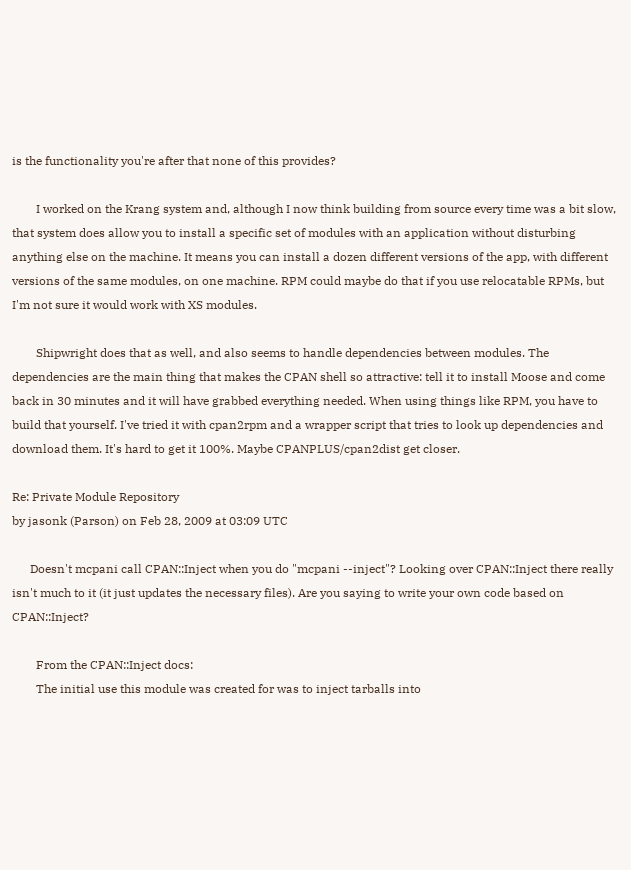is the functionality you're after that none of this provides?

        I worked on the Krang system and, although I now think building from source every time was a bit slow, that system does allow you to install a specific set of modules with an application without disturbing anything else on the machine. It means you can install a dozen different versions of the app, with different versions of the same modules, on one machine. RPM could maybe do that if you use relocatable RPMs, but I'm not sure it would work with XS modules.

        Shipwright does that as well, and also seems to handle dependencies between modules. The dependencies are the main thing that makes the CPAN shell so attractive: tell it to install Moose and come back in 30 minutes and it will have grabbed everything needed. When using things like RPM, you have to build that yourself. I've tried it with cpan2rpm and a wrapper script that tries to look up dependencies and download them. It's hard to get it 100%. Maybe CPANPLUS/cpan2dist get closer.

Re: Private Module Repository
by jasonk (Parson) on Feb 28, 2009 at 03:09 UTC

      Doesn't mcpani call CPAN::Inject when you do "mcpani --inject"? Looking over CPAN::Inject there really isn't much to it (it just updates the necessary files). Are you saying to write your own code based on CPAN::Inject?

        From the CPAN::Inject docs:
        The initial use this module was created for was to inject tarballs into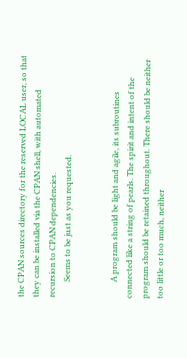the CPAN sources directory for the reserved LOCAL user, so that they can be installed via the CPAN shell, with automated recursion to CPAN dependencies.
        Seems to be just as you requested.


        A program should be light and agile, its subroutines connected like a string of pearls. The spirit and intent of the program should be retained throughout. There should be neither too little or too much, neither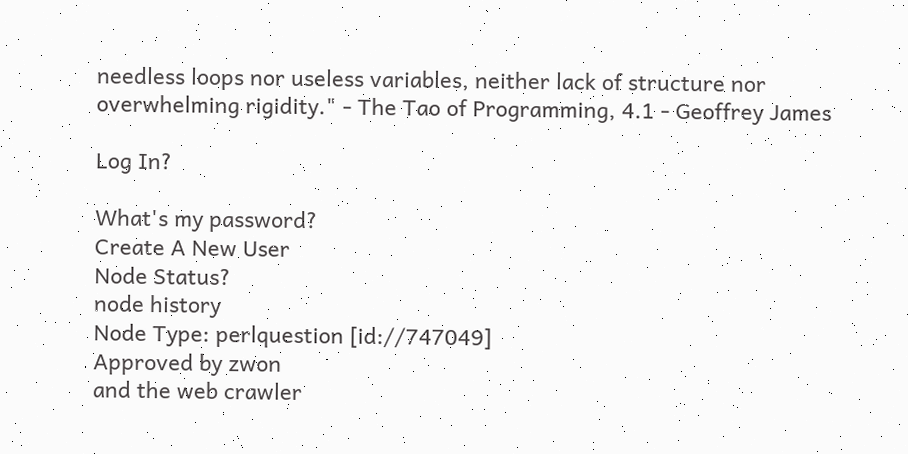needless loops nor useless variables, neither lack of structure nor overwhelming rigidity." - The Tao of Programming, 4.1 - Geoffrey James

Log In?

What's my password?
Create A New User
Node Status?
node history
Node Type: perlquestion [id://747049]
Approved by zwon
and the web crawler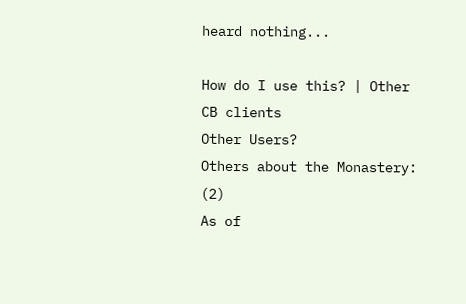heard nothing...

How do I use this? | Other CB clients
Other Users?
Others about the Monastery: (2)
As of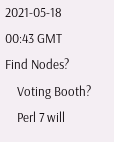2021-05-18 00:43 GMT
Find Nodes?
    Voting Booth?
    Perl 7 will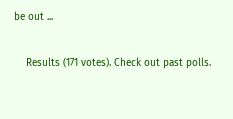be out ...

    Results (171 votes). Check out past polls.